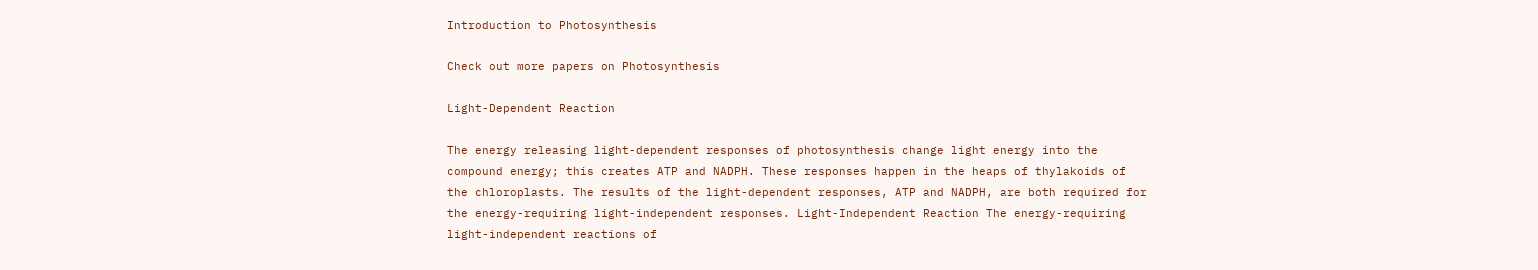Introduction to Photosynthesis

Check out more papers on Photosynthesis

Light-Dependent Reaction

The energy releasing light-dependent responses of photosynthesis change light energy into the compound energy; this creates ATP and NADPH. These responses happen in the heaps of thylakoids of the chloroplasts. The results of the light-dependent responses, ATP and NADPH, are both required for the energy-requiring light-independent responses. Light-Independent Reaction The energy-requiring light-independent reactions of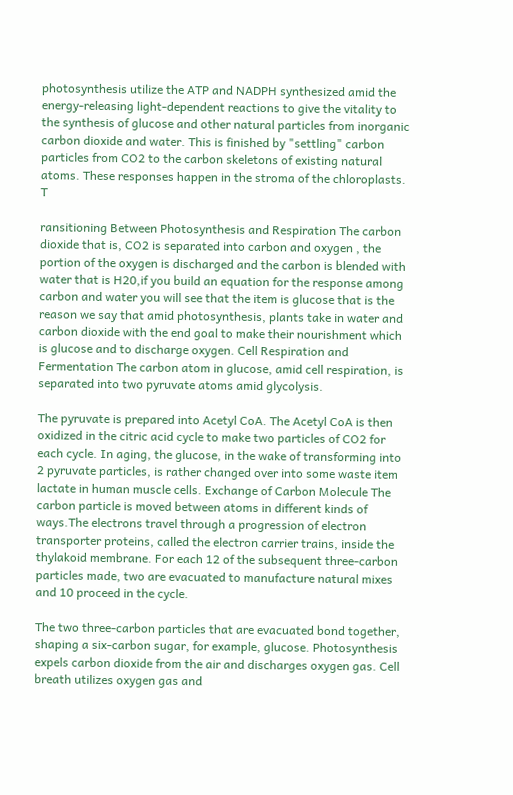photosynthesis utilize the ATP and NADPH synthesized amid the energy-releasing light-dependent reactions to give the vitality to the synthesis of glucose and other natural particles from inorganic carbon dioxide and water. This is finished by "settling" carbon particles from CO2 to the carbon skeletons of existing natural atoms. These responses happen in the stroma of the chloroplasts. T

ransitioning Between Photosynthesis and Respiration The carbon dioxide that is, CO2 is separated into carbon and oxygen , the portion of the oxygen is discharged and the carbon is blended with water that is H20,if you build an equation for the response among carbon and water you will see that the item is glucose that is the reason we say that amid photosynthesis, plants take in water and carbon dioxide with the end goal to make their nourishment which is glucose and to discharge oxygen. Cell Respiration and Fermentation The carbon atom in glucose, amid cell respiration, is separated into two pyruvate atoms amid glycolysis.

The pyruvate is prepared into Acetyl CoA. The Acetyl CoA is then oxidized in the citric acid cycle to make two particles of CO2 for each cycle. In aging, the glucose, in the wake of transforming into 2 pyruvate particles, is rather changed over into some waste item lactate in human muscle cells. Exchange of Carbon Molecule The carbon particle is moved between atoms in different kinds of ways.The electrons travel through a progression of electron transporter proteins, called the electron carrier trains, inside the thylakoid membrane. For each 12 of the subsequent three-carbon particles made, two are evacuated to manufacture natural mixes and 10 proceed in the cycle.

The two three-carbon particles that are evacuated bond together, shaping a six-carbon sugar, for example, glucose. Photosynthesis expels carbon dioxide from the air and discharges oxygen gas. Cell breath utilizes oxygen gas and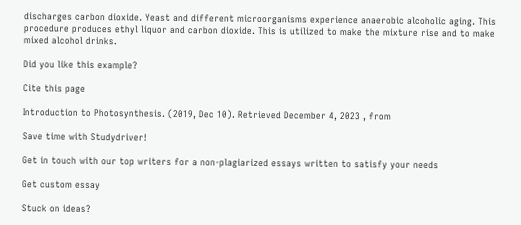discharges carbon dioxide. Yeast and different microorganisms experience anaerobic alcoholic aging. This procedure produces ethyl liquor and carbon dioxide. This is utilized to make the mixture rise and to make mixed alcohol drinks.

Did you like this example?

Cite this page

Introduction to Photosynthesis. (2019, Dec 10). Retrieved December 4, 2023 , from

Save time with Studydriver!

Get in touch with our top writers for a non-plagiarized essays written to satisfy your needs

Get custom essay

Stuck on ideas?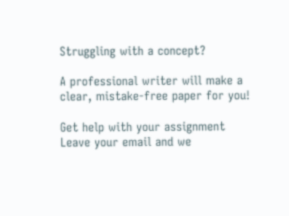Struggling with a concept?

A professional writer will make a clear, mistake-free paper for you!

Get help with your assignment
Leave your email and we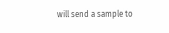will send a sample to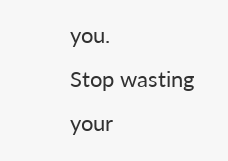you.
Stop wasting your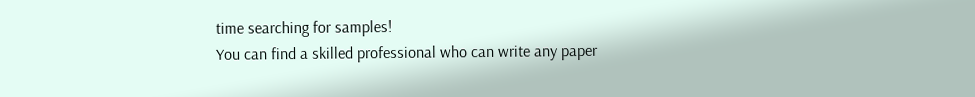time searching for samples!
You can find a skilled professional who can write any paper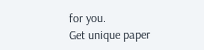for you.
Get unique paper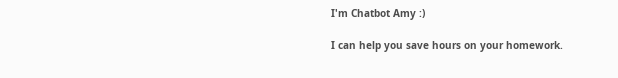I'm Chatbot Amy :)

I can help you save hours on your homework.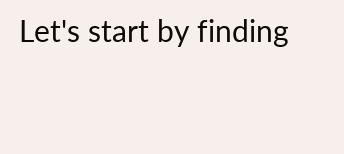Let's start by finding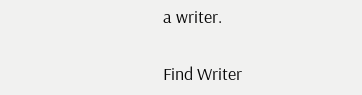a writer.

Find Writer